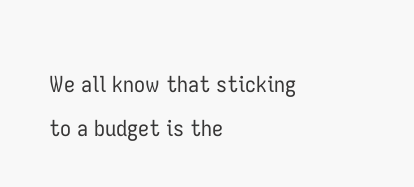We all know that sticking to a budget is the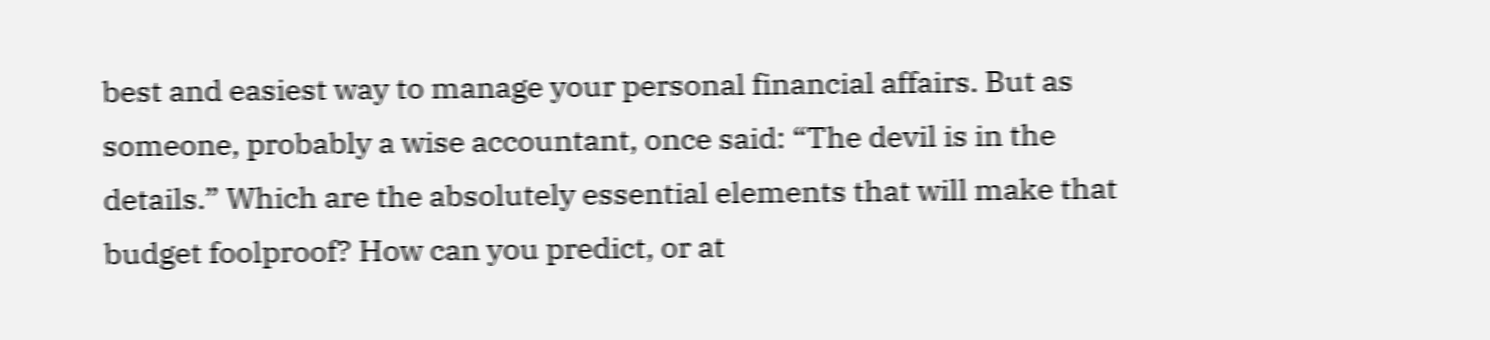best and easiest way to manage your personal financial affairs. But as someone, probably a wise accountant, once said: “The devil is in the details.” Which are the absolutely essential elements that will make that budget foolproof? How can you predict, or at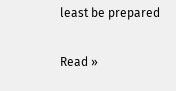least be prepared

Read »